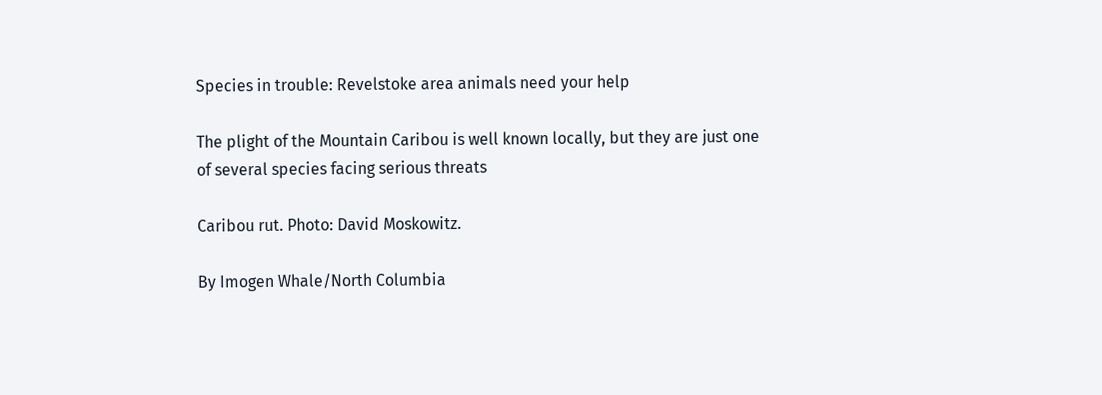Species in trouble: Revelstoke area animals need your help

The plight of the Mountain Caribou is well known locally, but they are just one of several species facing serious threats

Caribou rut. Photo: David Moskowitz.

By Imogen Whale/North Columbia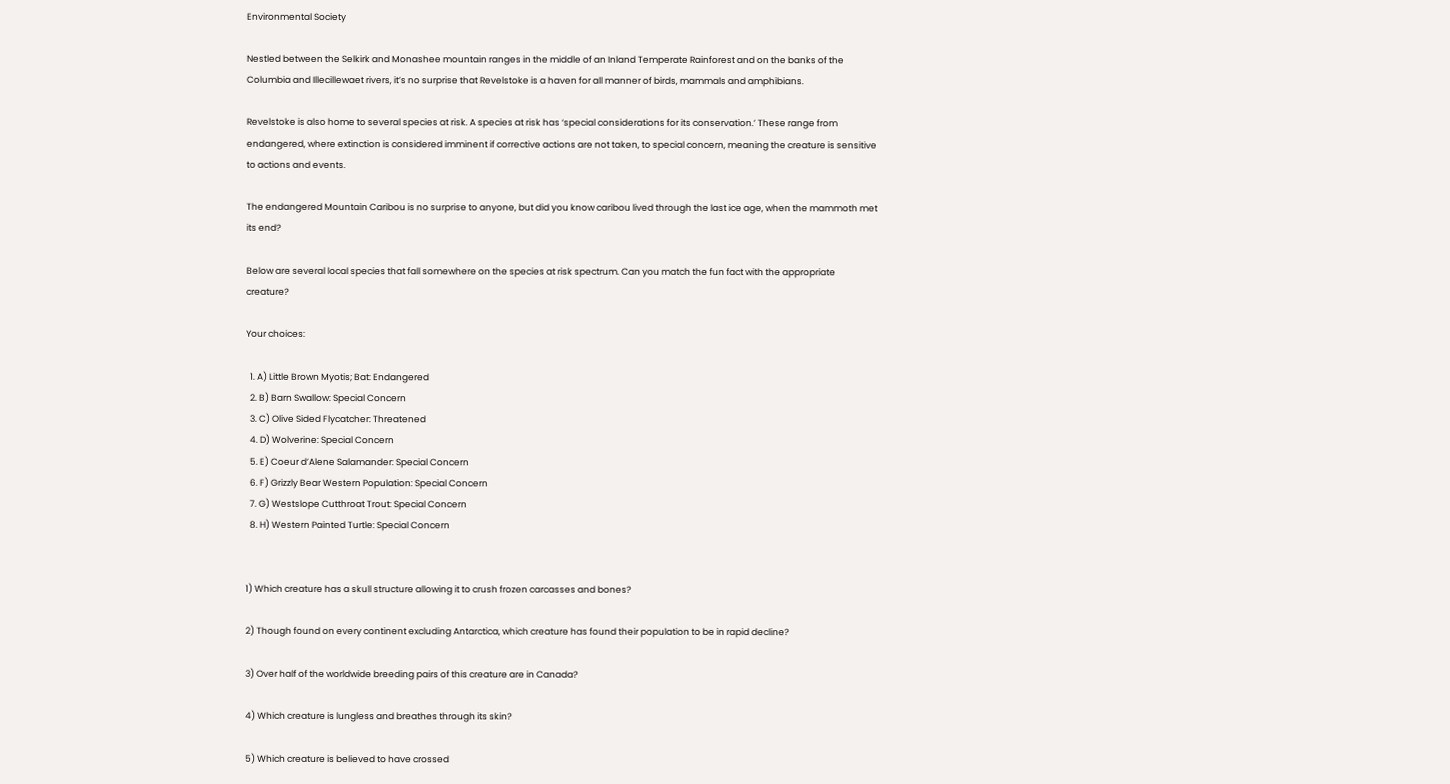Environmental Society

Nestled between the Selkirk and Monashee mountain ranges in the middle of an Inland Temperate Rainforest and on the banks of the Columbia and Illecillewaet rivers, it’s no surprise that Revelstoke is a haven for all manner of birds, mammals and amphibians.

Revelstoke is also home to several species at risk. A species at risk has ‘special considerations for its conservation.’ These range from endangered, where extinction is considered imminent if corrective actions are not taken, to special concern, meaning the creature is sensitive to actions and events.

The endangered Mountain Caribou is no surprise to anyone, but did you know caribou lived through the last ice age, when the mammoth met its end?

Below are several local species that fall somewhere on the species at risk spectrum. Can you match the fun fact with the appropriate creature?

Your choices:

  1. A) Little Brown Myotis; Bat: Endangered
  2. B) Barn Swallow: Special Concern
  3. C) Olive Sided Flycatcher: Threatened
  4. D) Wolverine: Special Concern
  5. E) Coeur d’Alene Salamander: Special Concern
  6. F) Grizzly Bear Western Population: Special Concern
  7. G) Westslope Cutthroat Trout: Special Concern
  8. H) Western Painted Turtle: Special Concern


1) Which creature has a skull structure allowing it to crush frozen carcasses and bones?

2) Though found on every continent excluding Antarctica, which creature has found their population to be in rapid decline?

3) Over half of the worldwide breeding pairs of this creature are in Canada?

4) Which creature is lungless and breathes through its skin?

5) Which creature is believed to have crossed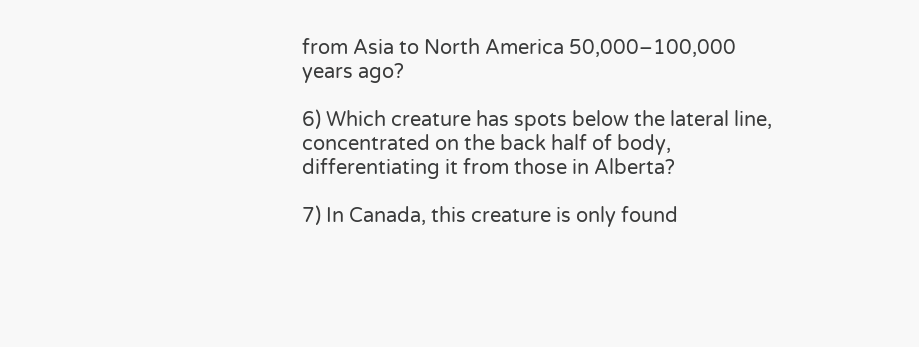from Asia to North America 50,000–100,000 years ago?

6) Which creature has spots below the lateral line, concentrated on the back half of body, differentiating it from those in Alberta?

7) In Canada, this creature is only found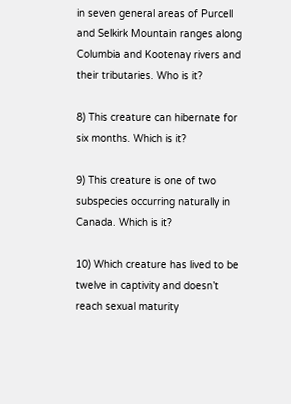in seven general areas of Purcell and Selkirk Mountain ranges along Columbia and Kootenay rivers and their tributaries. Who is it?

8) This creature can hibernate for six months. Which is it?

9) This creature is one of two subspecies occurring naturally in Canada. Which is it?

10) Which creature has lived to be twelve in captivity and doesn’t reach sexual maturity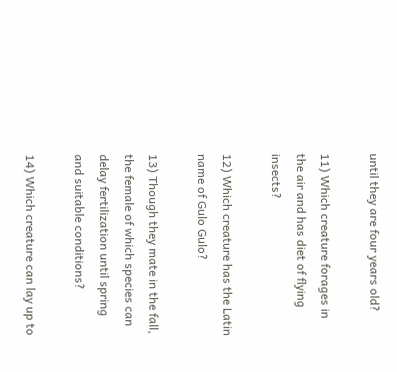until they are four years old?

11) Which creature forages in the air and has diet of flying insects?

12) Which creature has the Latin name of Gulo Gulo?

13) Though they mate in the fall, the female of which species can delay fertilization until spring and suitable conditions?

14) Which creature can lay up to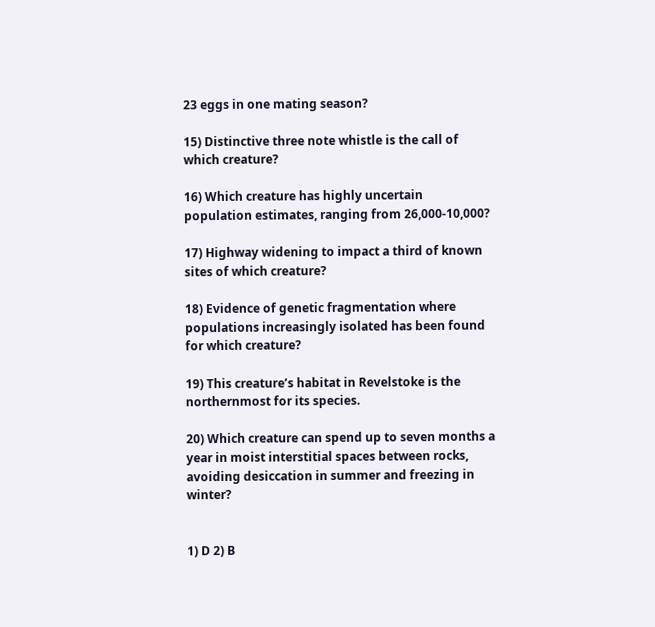23 eggs in one mating season?

15) Distinctive three note whistle is the call of which creature?

16) Which creature has highly uncertain population estimates, ranging from 26,000-10,000?

17) Highway widening to impact a third of known sites of which creature?

18) Evidence of genetic fragmentation where populations increasingly isolated has been found for which creature?

19) This creature’s habitat in Revelstoke is the northernmost for its species.

20) Which creature can spend up to seven months a year in moist interstitial spaces between rocks, avoiding desiccation in summer and freezing in winter?


1) D 2) B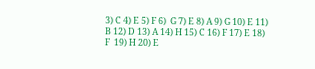3) C 4) E 5) F 6)  G 7) E 8) A 9) G 10) E 11) B 12) D 13) A 14) H 15) C 16) F 17) E 18) F  19) H 20) E